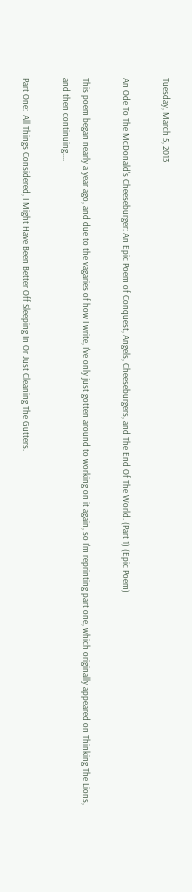Tuesday, March 5, 2013

An Ode To The McDonald's Cheeseburger: An Epic Poem of Conquest, Angels, Cheeseburgers, and The End Of The World. (Part 1) (Epic Poem)

This poem began nearly a year ago, and due to the vagaries of how I write, I've only just gotten around to working on it again, so I'm reprinting part one, which originally appeared on Thinking The Lions, and then continuing....

Part One:  All Things Considered, I Might Have Been Better Off Sleeping In Or Just Cleaning The Gutters.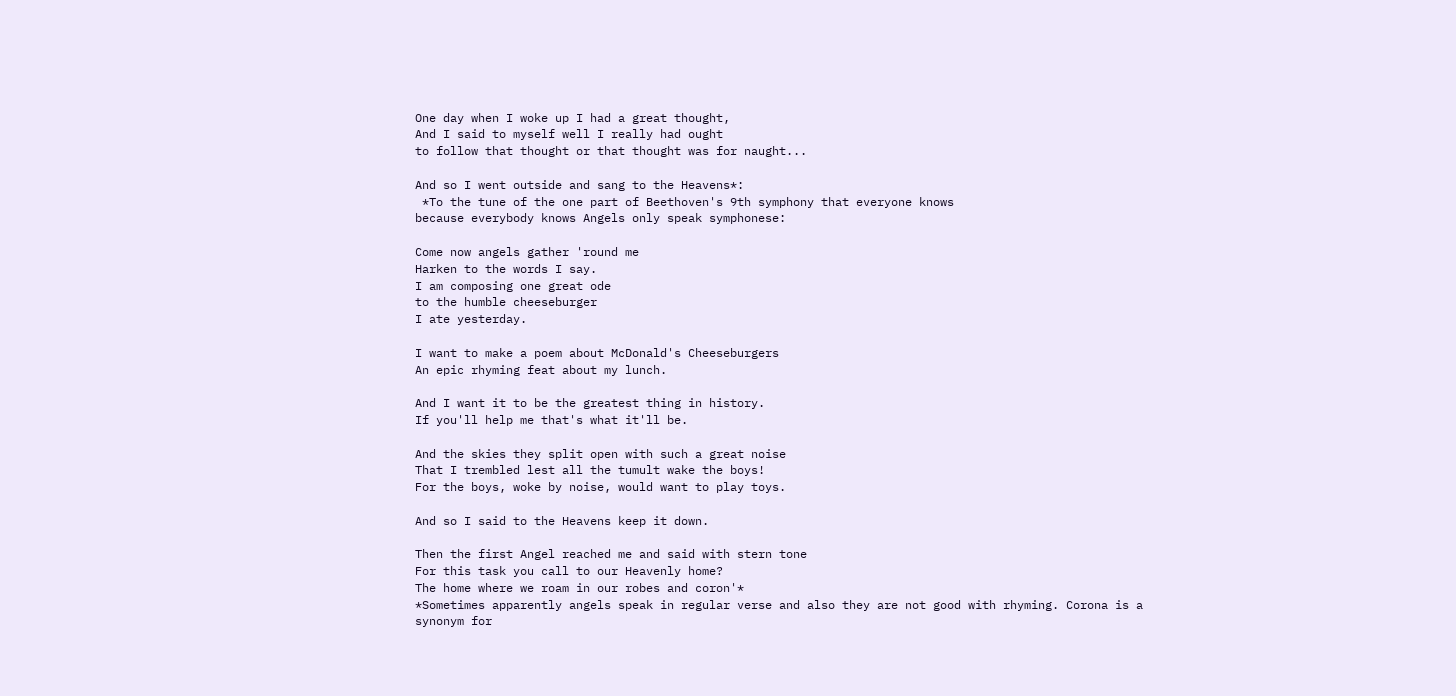One day when I woke up I had a great thought,
And I said to myself well I really had ought
to follow that thought or that thought was for naught...

And so I went outside and sang to the Heavens*:
 *To the tune of the one part of Beethoven's 9th symphony that everyone knows
because everybody knows Angels only speak symphonese:

Come now angels gather 'round me
Harken to the words I say.
I am composing one great ode
to the humble cheeseburger
I ate yesterday.

I want to make a poem about McDonald's Cheeseburgers
An epic rhyming feat about my lunch.

And I want it to be the greatest thing in history.
If you'll help me that's what it'll be.

And the skies they split open with such a great noise
That I trembled lest all the tumult wake the boys!
For the boys, woke by noise, would want to play toys.

And so I said to the Heavens keep it down.

Then the first Angel reached me and said with stern tone
For this task you call to our Heavenly home?
The home where we roam in our robes and coron'*
*Sometimes apparently angels speak in regular verse and also they are not good with rhyming. Corona is a synonym for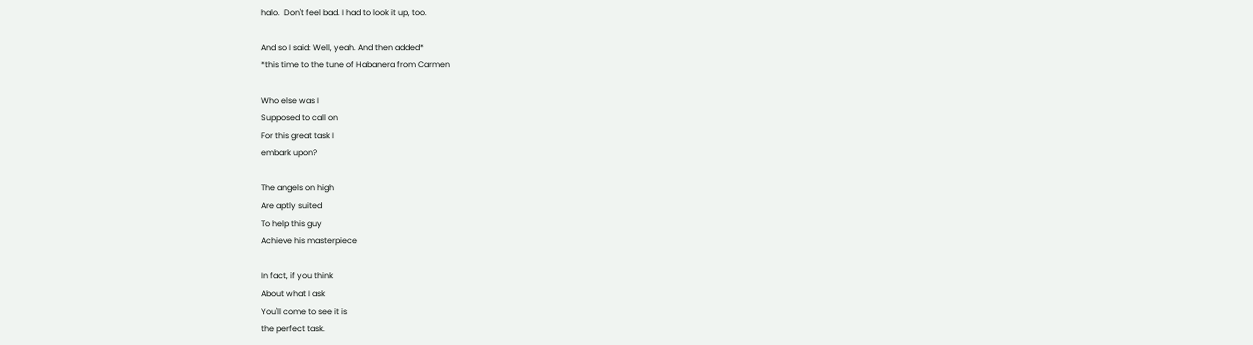halo.  Don't feel bad. I had to look it up, too.

And so I said: Well, yeah. And then added*
*this time to the tune of Habanera from Carmen

Who else was I
Supposed to call on
For this great task I
embark upon?

The angels on high
Are aptly suited
To help this guy
Achieve his masterpiece

In fact, if you think
About what I ask
You'll come to see it is
the perfect task.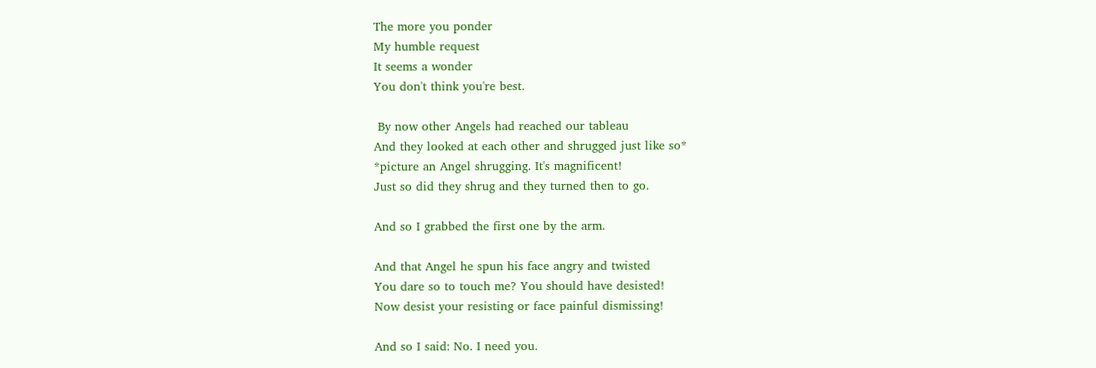The more you ponder
My humble request
It seems a wonder
You don't think you're best.

 By now other Angels had reached our tableau
And they looked at each other and shrugged just like so*
*picture an Angel shrugging. It's magnificent!
Just so did they shrug and they turned then to go.

And so I grabbed the first one by the arm.

And that Angel he spun his face angry and twisted
You dare so to touch me? You should have desisted!
Now desist your resisting or face painful dismissing!

And so I said: No. I need you.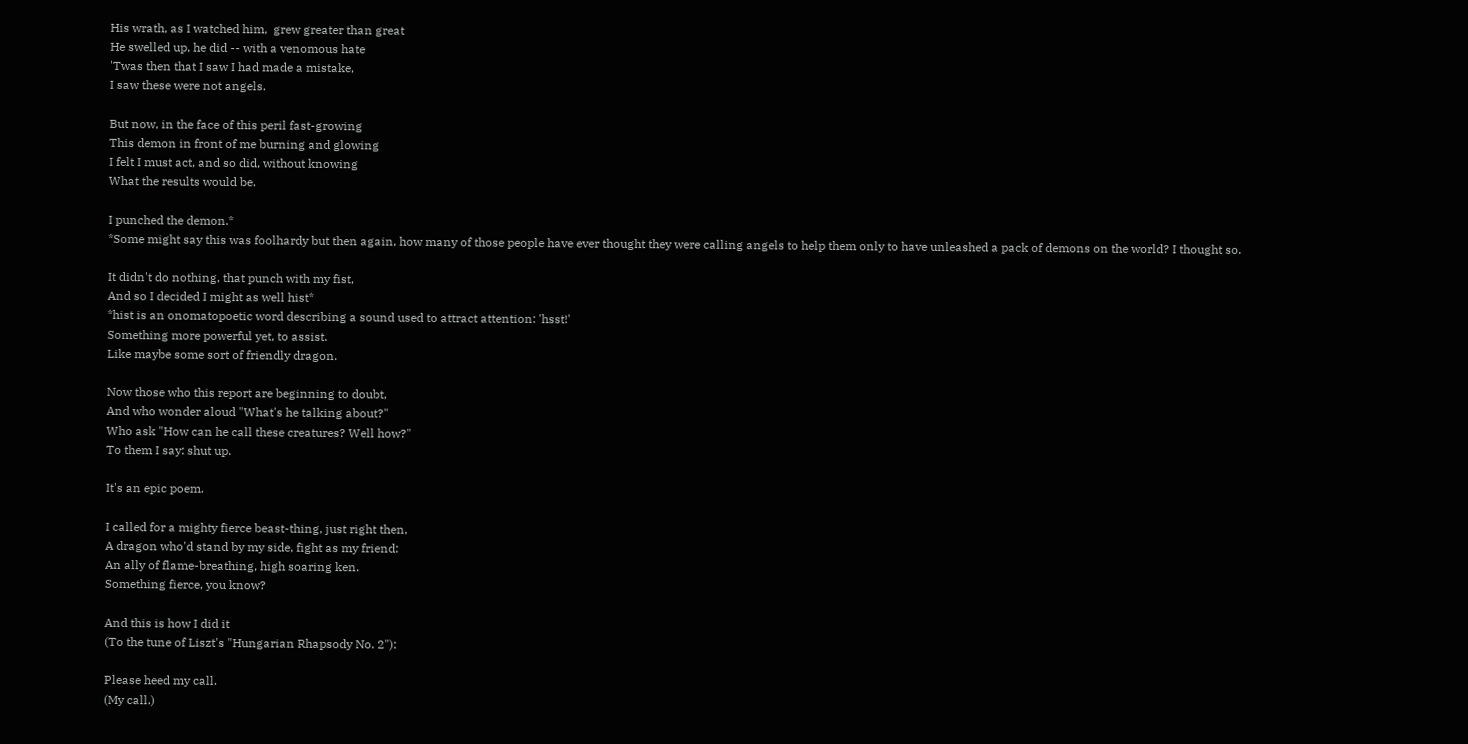His wrath, as I watched him,  grew greater than great
He swelled up, he did -- with a venomous hate
'Twas then that I saw I had made a mistake,
I saw these were not angels.

But now, in the face of this peril fast-growing
This demon in front of me burning and glowing
I felt I must act, and so did, without knowing
What the results would be.

I punched the demon.*
*Some might say this was foolhardy but then again, how many of those people have ever thought they were calling angels to help them only to have unleashed a pack of demons on the world? I thought so.

It didn't do nothing, that punch with my fist,
And so I decided I might as well hist*
*hist is an onomatopoetic word describing a sound used to attract attention: 'hsst!'
Something more powerful yet, to assist.
Like maybe some sort of friendly dragon.

Now those who this report are beginning to doubt,
And who wonder aloud "What's he talking about?"
Who ask "How can he call these creatures? Well how?"
To them I say: shut up.

It's an epic poem.

I called for a mighty fierce beast-thing, just right then,
A dragon who'd stand by my side, fight as my friend:
An ally of flame-breathing, high soaring ken.
Something fierce, you know?

And this is how I did it
(To the tune of Liszt's "Hungarian Rhapsody No. 2"):

Please heed my call.
(My call.)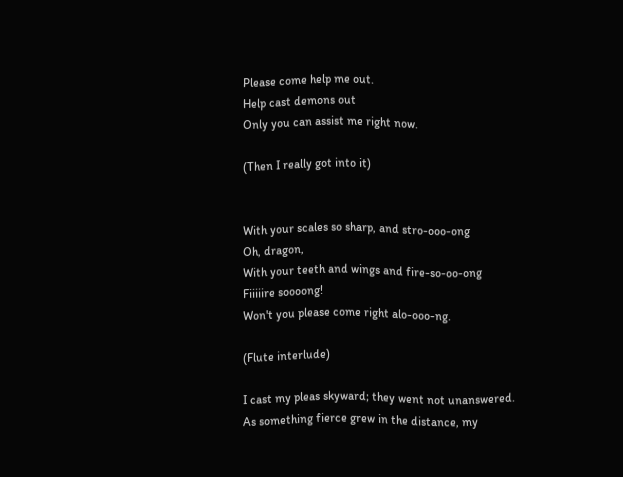Please come help me out.
Help cast demons out
Only you can assist me right now.

(Then I really got into it)


With your scales so sharp, and stro-ooo-ong
Oh, dragon,
With your teeth and wings and fire-so-oo-ong
Fiiiiire soooong!
Won't you please come right alo-ooo-ng.

(Flute interlude)

I cast my pleas skyward; they went not unanswered.
As something fierce grew in the distance, my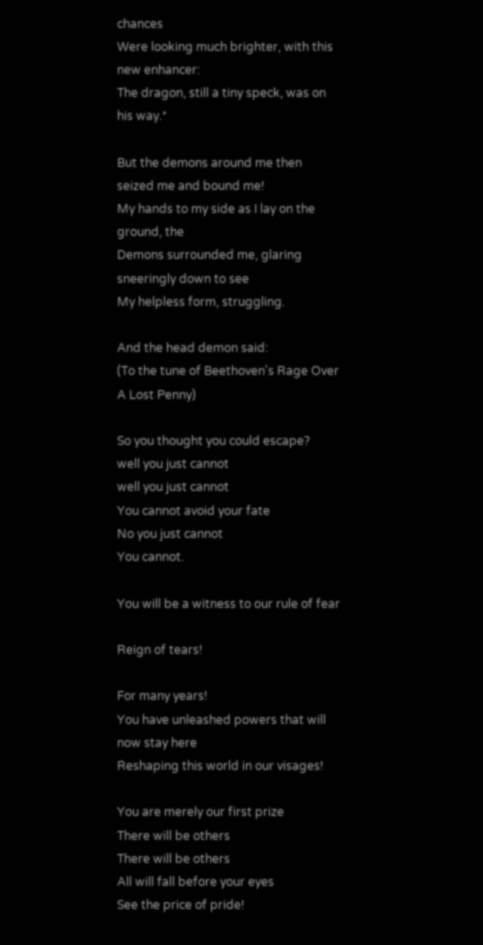chances
Were looking much brighter, with this new enhancer:
The dragon, still a tiny speck, was on his way.*

But the demons around me then seized me and bound me!
My hands to my side as I lay on the ground, the
Demons surrounded me, glaring sneeringly down to see
My helpless form, struggling.

And the head demon said:
(To the tune of Beethoven's Rage Over A Lost Penny)

So you thought you could escape?
well you just cannot
well you just cannot
You cannot avoid your fate
No you just cannot
You cannot.

You will be a witness to our rule of fear

Reign of tears!

For many years!
You have unleashed powers that will now stay here
Reshaping this world in our visages!

You are merely our first prize
There will be others
There will be others
All will fall before your eyes
See the price of pride!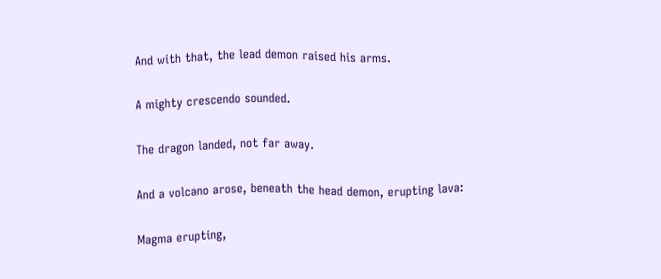And with that, the lead demon raised his arms.

A mighty crescendo sounded.

The dragon landed, not far away.

And a volcano arose, beneath the head demon, erupting lava:

Magma erupting,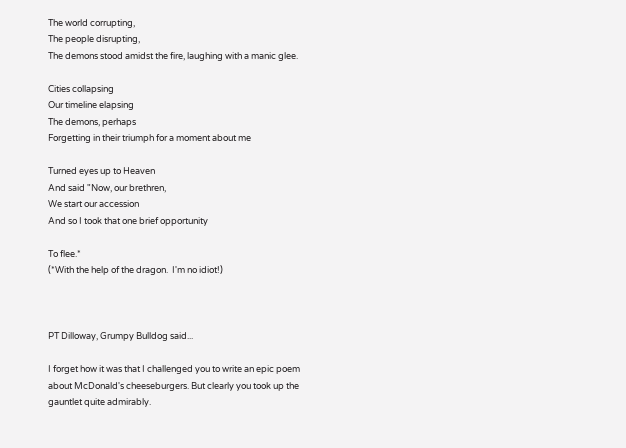The world corrupting,
The people disrupting,
The demons stood amidst the fire, laughing with a manic glee.

Cities collapsing
Our timeline elapsing
The demons, perhaps
Forgetting in their triumph for a moment about me

Turned eyes up to Heaven
And said "Now, our brethren,
We start our accession
And so I took that one brief opportunity

To flee.*
(*With the help of the dragon.  I'm no idiot!)



PT Dilloway, Grumpy Bulldog said...

I forget how it was that I challenged you to write an epic poem about McDonald's cheeseburgers. But clearly you took up the gauntlet quite admirably.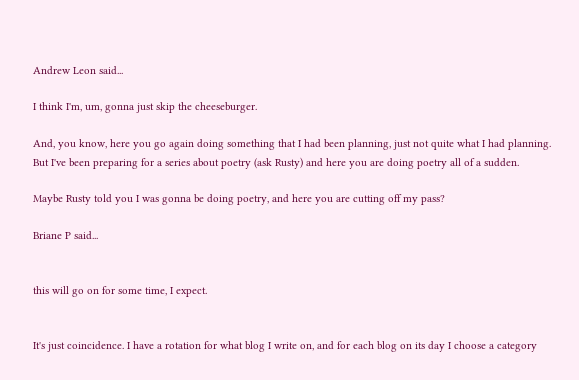Andrew Leon said...

I think I'm, um, gonna just skip the cheeseburger.

And, you know, here you go again doing something that I had been planning, just not quite what I had planning.
But I've been preparing for a series about poetry (ask Rusty) and here you are doing poetry all of a sudden.

Maybe Rusty told you I was gonna be doing poetry, and here you are cutting off my pass?

Briane P said...


this will go on for some time, I expect.


It's just coincidence. I have a rotation for what blog I write on, and for each blog on its day I choose a category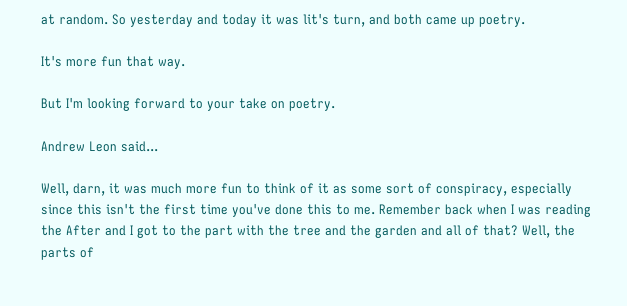at random. So yesterday and today it was lit's turn, and both came up poetry.

It's more fun that way.

But I'm looking forward to your take on poetry.

Andrew Leon said...

Well, darn, it was much more fun to think of it as some sort of conspiracy, especially since this isn't the first time you've done this to me. Remember back when I was reading the After and I got to the part with the tree and the garden and all of that? Well, the parts of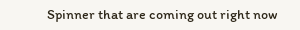Spinner that are coming out right now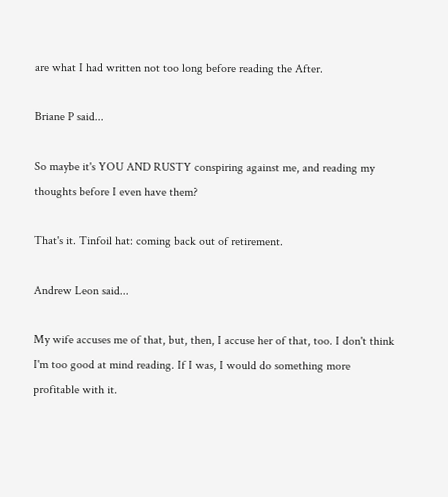are what I had written not too long before reading the After.

Briane P said...

So maybe it's YOU AND RUSTY conspiring against me, and reading my thoughts before I even have them?

That's it. Tinfoil hat: coming back out of retirement.

Andrew Leon said...

My wife accuses me of that, but, then, I accuse her of that, too. I don't think I'm too good at mind reading. If I was, I would do something more profitable with it.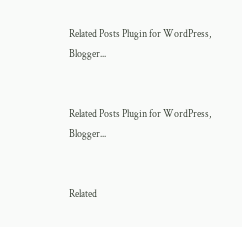Related Posts Plugin for WordPress, Blogger...


Related Posts Plugin for WordPress, Blogger...


Related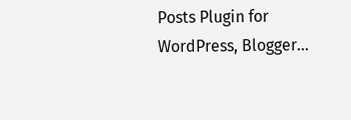Posts Plugin for WordPress, Blogger...